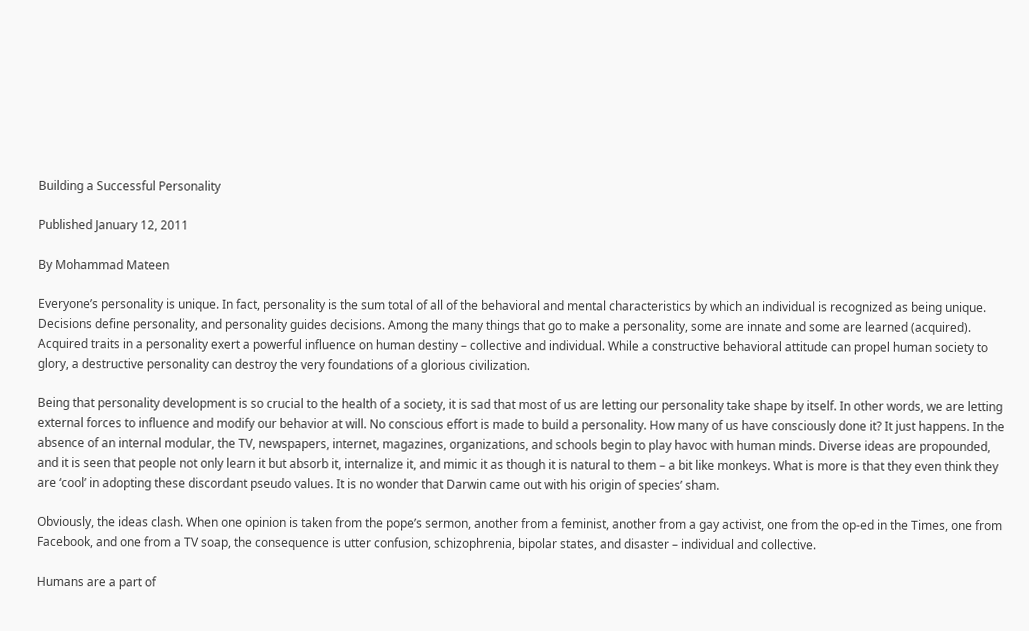Building a Successful Personality

Published January 12, 2011

By Mohammad Mateen

Everyone’s personality is unique. In fact, personality is the sum total of all of the behavioral and mental characteristics by which an individual is recognized as being unique. Decisions define personality, and personality guides decisions. Among the many things that go to make a personality, some are innate and some are learned (acquired). Acquired traits in a personality exert a powerful influence on human destiny – collective and individual. While a constructive behavioral attitude can propel human society to glory, a destructive personality can destroy the very foundations of a glorious civilization.

Being that personality development is so crucial to the health of a society, it is sad that most of us are letting our personality take shape by itself. In other words, we are letting external forces to influence and modify our behavior at will. No conscious effort is made to build a personality. How many of us have consciously done it? It just happens. In the absence of an internal modular, the TV, newspapers, internet, magazines, organizations, and schools begin to play havoc with human minds. Diverse ideas are propounded, and it is seen that people not only learn it but absorb it, internalize it, and mimic it as though it is natural to them – a bit like monkeys. What is more is that they even think they are ‘cool’ in adopting these discordant pseudo values. It is no wonder that Darwin came out with his origin of species’ sham.

Obviously, the ideas clash. When one opinion is taken from the pope’s sermon, another from a feminist, another from a gay activist, one from the op-ed in the Times, one from Facebook, and one from a TV soap, the consequence is utter confusion, schizophrenia, bipolar states, and disaster – individual and collective.

Humans are a part of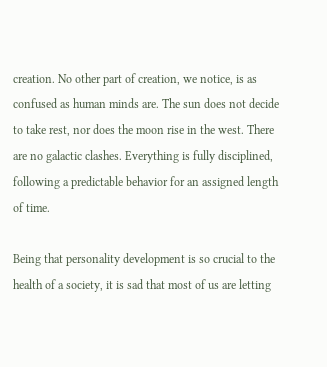creation. No other part of creation, we notice, is as confused as human minds are. The sun does not decide to take rest, nor does the moon rise in the west. There are no galactic clashes. Everything is fully disciplined, following a predictable behavior for an assigned length of time.

Being that personality development is so crucial to the health of a society, it is sad that most of us are letting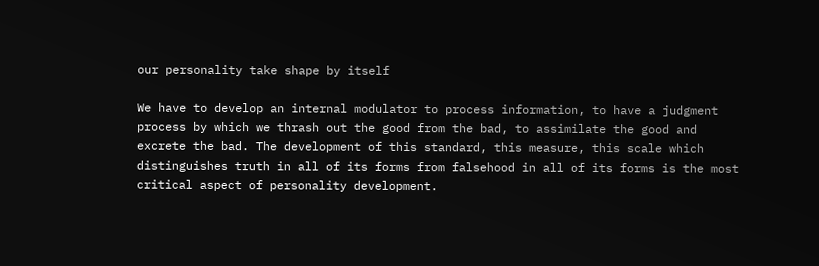our personality take shape by itself

We have to develop an internal modulator to process information, to have a judgment process by which we thrash out the good from the bad, to assimilate the good and excrete the bad. The development of this standard, this measure, this scale which distinguishes truth in all of its forms from falsehood in all of its forms is the most critical aspect of personality development.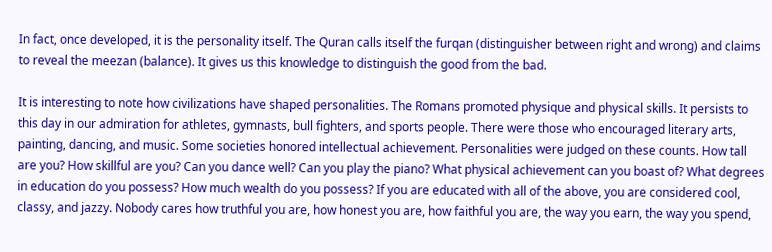In fact, once developed, it is the personality itself. The Quran calls itself the furqan (distinguisher between right and wrong) and claims to reveal the meezan (balance). It gives us this knowledge to distinguish the good from the bad.

It is interesting to note how civilizations have shaped personalities. The Romans promoted physique and physical skills. It persists to this day in our admiration for athletes, gymnasts, bull fighters, and sports people. There were those who encouraged literary arts, painting, dancing, and music. Some societies honored intellectual achievement. Personalities were judged on these counts. How tall are you? How skillful are you? Can you dance well? Can you play the piano? What physical achievement can you boast of? What degrees in education do you possess? How much wealth do you possess? If you are educated with all of the above, you are considered cool, classy, and jazzy. Nobody cares how truthful you are, how honest you are, how faithful you are, the way you earn, the way you spend,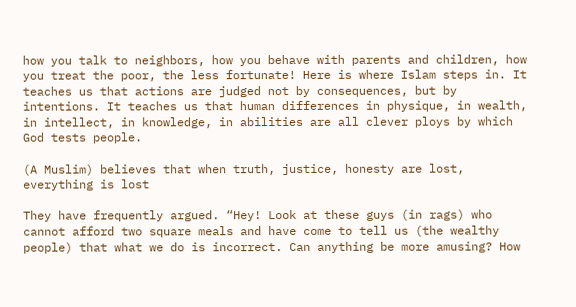how you talk to neighbors, how you behave with parents and children, how you treat the poor, the less fortunate! Here is where Islam steps in. It teaches us that actions are judged not by consequences, but by intentions. It teaches us that human differences in physique, in wealth, in intellect, in knowledge, in abilities are all clever ploys by which God tests people.

(A Muslim) believes that when truth, justice, honesty are lost, everything is lost

They have frequently argued. “Hey! Look at these guys (in rags) who cannot afford two square meals and have come to tell us (the wealthy people) that what we do is incorrect. Can anything be more amusing? How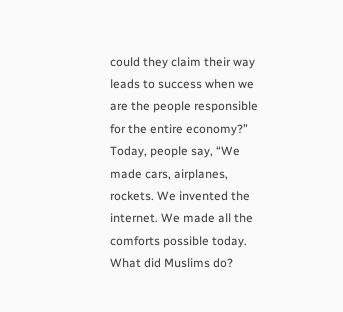could they claim their way leads to success when we are the people responsible for the entire economy?” Today, people say, “We made cars, airplanes, rockets. We invented the internet. We made all the comforts possible today. What did Muslims do?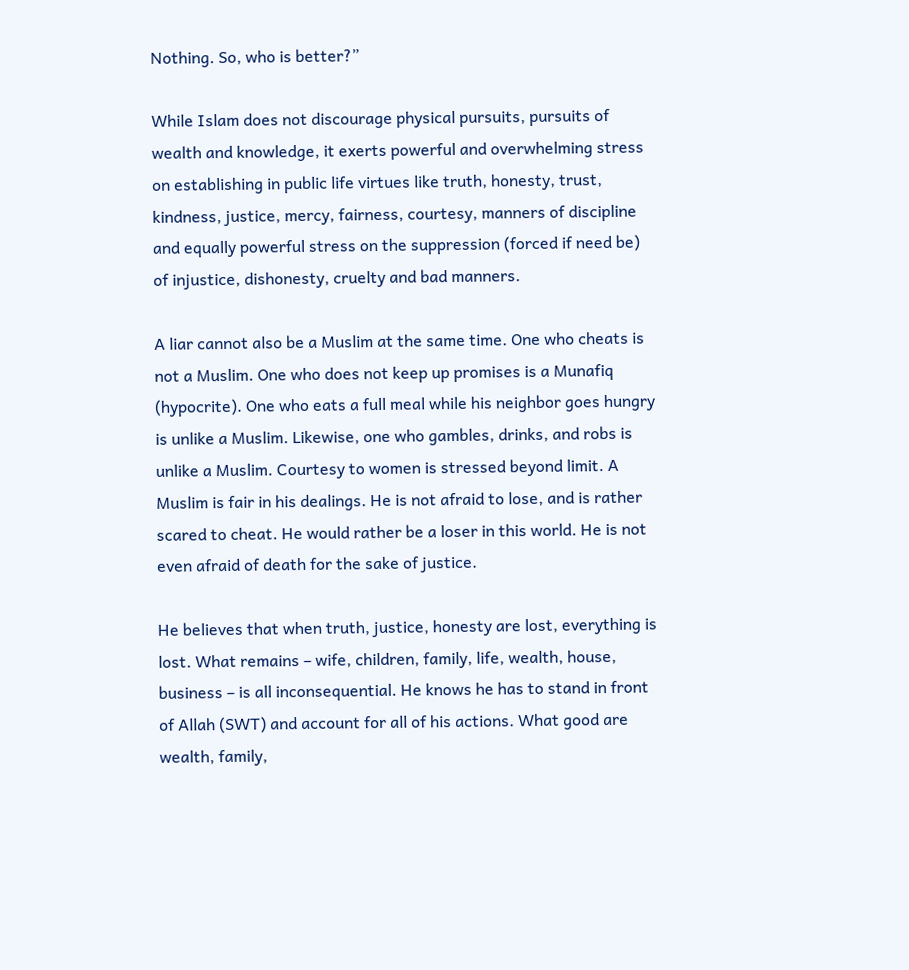Nothing. So, who is better?”

While Islam does not discourage physical pursuits, pursuits of wealth and knowledge, it exerts powerful and overwhelming stress on establishing in public life virtues like truth, honesty, trust, kindness, justice, mercy, fairness, courtesy, manners of discipline and equally powerful stress on the suppression (forced if need be) of injustice, dishonesty, cruelty and bad manners.

A liar cannot also be a Muslim at the same time. One who cheats is not a Muslim. One who does not keep up promises is a Munafiq (hypocrite). One who eats a full meal while his neighbor goes hungry is unlike a Muslim. Likewise, one who gambles, drinks, and robs is unlike a Muslim. Courtesy to women is stressed beyond limit. A Muslim is fair in his dealings. He is not afraid to lose, and is rather scared to cheat. He would rather be a loser in this world. He is not even afraid of death for the sake of justice.

He believes that when truth, justice, honesty are lost, everything is lost. What remains – wife, children, family, life, wealth, house, business – is all inconsequential. He knows he has to stand in front of Allah (SWT) and account for all of his actions. What good are wealth, family,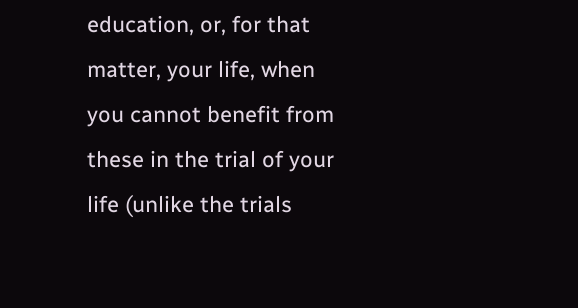education, or, for that matter, your life, when you cannot benefit from these in the trial of your life (unlike the trials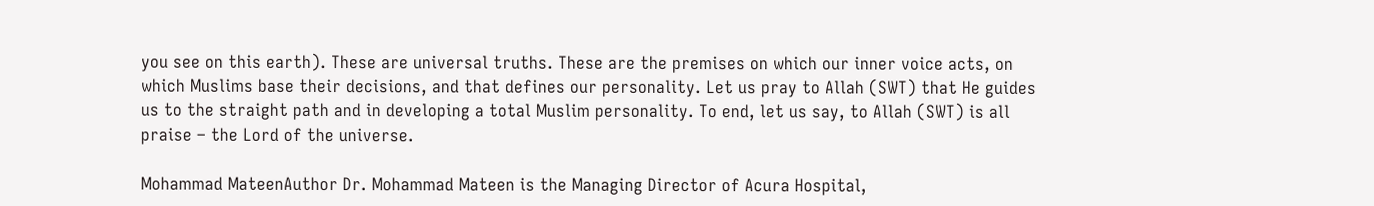you see on this earth). These are universal truths. These are the premises on which our inner voice acts, on which Muslims base their decisions, and that defines our personality. Let us pray to Allah (SWT) that He guides us to the straight path and in developing a total Muslim personality. To end, let us say, to Allah (SWT) is all praise – the Lord of the universe.

Mohammad MateenAuthor Dr. Mohammad Mateen is the Managing Director of Acura Hospital,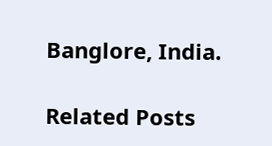Banglore, India.

Related Posts